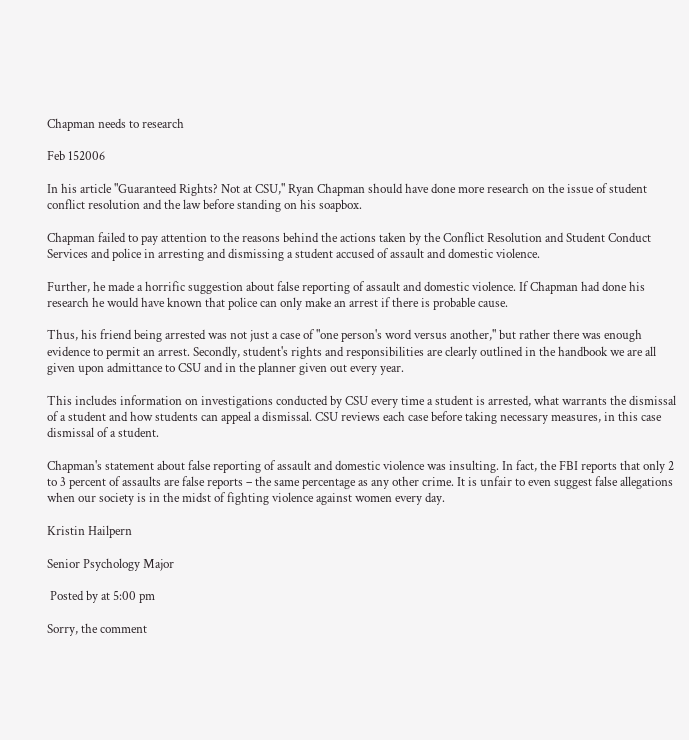Chapman needs to research

Feb 152006

In his article "Guaranteed Rights? Not at CSU," Ryan Chapman should have done more research on the issue of student conflict resolution and the law before standing on his soapbox.

Chapman failed to pay attention to the reasons behind the actions taken by the Conflict Resolution and Student Conduct Services and police in arresting and dismissing a student accused of assault and domestic violence.

Further, he made a horrific suggestion about false reporting of assault and domestic violence. If Chapman had done his research he would have known that police can only make an arrest if there is probable cause.

Thus, his friend being arrested was not just a case of "one person's word versus another," but rather there was enough evidence to permit an arrest. Secondly, student's rights and responsibilities are clearly outlined in the handbook we are all given upon admittance to CSU and in the planner given out every year.

This includes information on investigations conducted by CSU every time a student is arrested, what warrants the dismissal of a student and how students can appeal a dismissal. CSU reviews each case before taking necessary measures, in this case dismissal of a student.

Chapman's statement about false reporting of assault and domestic violence was insulting. In fact, the FBI reports that only 2 to 3 percent of assaults are false reports – the same percentage as any other crime. It is unfair to even suggest false allegations when our society is in the midst of fighting violence against women every day.

Kristin Hailpern

Senior Psychology Major

 Posted by at 5:00 pm

Sorry, the comment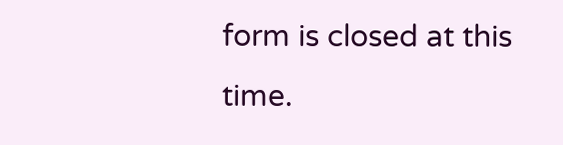form is closed at this time.